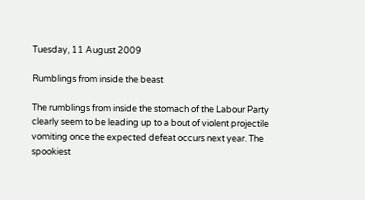Tuesday, 11 August 2009

Rumblings from inside the beast

The rumblings from inside the stomach of the Labour Party clearly seem to be leading up to a bout of violent projectile vomiting once the expected defeat occurs next year. The spookiest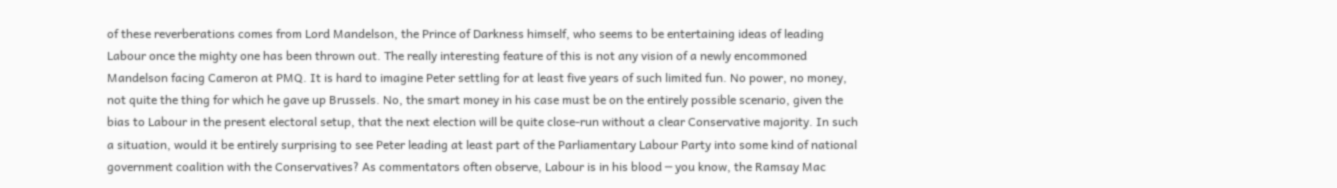of these reverberations comes from Lord Mandelson, the Prince of Darkness himself, who seems to be entertaining ideas of leading Labour once the mighty one has been thrown out. The really interesting feature of this is not any vision of a newly encommoned Mandelson facing Cameron at PMQ. It is hard to imagine Peter settling for at least five years of such limited fun. No power, no money, not quite the thing for which he gave up Brussels. No, the smart money in his case must be on the entirely possible scenario, given the bias to Labour in the present electoral setup, that the next election will be quite close-run without a clear Conservative majority. In such a situation, would it be entirely surprising to see Peter leading at least part of the Parliamentary Labour Party into some kind of national government coalition with the Conservatives? As commentators often observe, Labour is in his blood ─ you know, the Ramsay Mac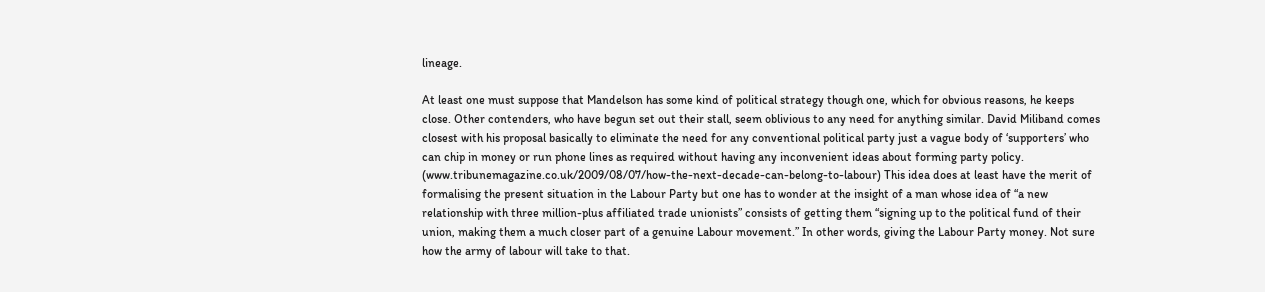lineage.

At least one must suppose that Mandelson has some kind of political strategy though one, which for obvious reasons, he keeps close. Other contenders, who have begun set out their stall, seem oblivious to any need for anything similar. David Miliband comes closest with his proposal basically to eliminate the need for any conventional political party just a vague body of ‘supporters’ who can chip in money or run phone lines as required without having any inconvenient ideas about forming party policy. (www.tribunemagazine.co.uk/2009/08/07/how-the-next-decade-can-belong-to-labour) This idea does at least have the merit of formalising the present situation in the Labour Party but one has to wonder at the insight of a man whose idea of “a new relationship with three million-plus affiliated trade unionists” consists of getting them “signing up to the political fund of their union, making them a much closer part of a genuine Labour movement.” In other words, giving the Labour Party money. Not sure how the army of labour will take to that.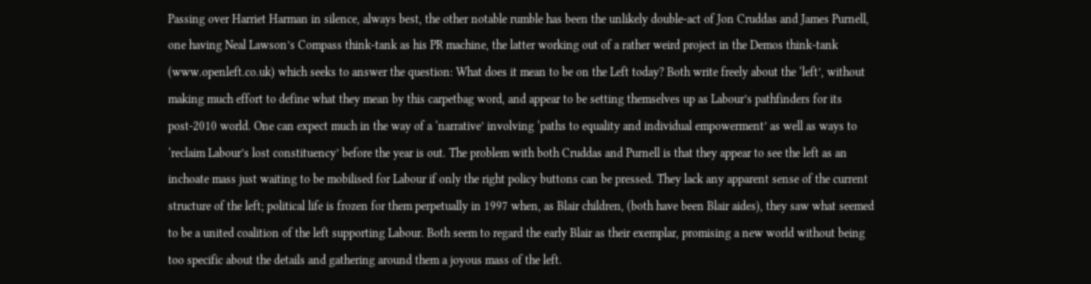Passing over Harriet Harman in silence, always best, the other notable rumble has been the unlikely double-act of Jon Cruddas and James Purnell, one having Neal Lawson’s Compass think-tank as his PR machine, the latter working out of a rather weird project in the Demos think-tank (www.openleft.co.uk) which seeks to answer the question: What does it mean to be on the Left today? Both write freely about the ‘left’, without making much effort to define what they mean by this carpetbag word, and appear to be setting themselves up as Labour’s pathfinders for its post-2010 world. One can expect much in the way of a ‘narrative’ involving ‘paths to equality and individual empowerment’ as well as ways to ‘reclaim Labour’s lost constituency’ before the year is out. The problem with both Cruddas and Purnell is that they appear to see the left as an inchoate mass just waiting to be mobilised for Labour if only the right policy buttons can be pressed. They lack any apparent sense of the current structure of the left; political life is frozen for them perpetually in 1997 when, as Blair children, (both have been Blair aides), they saw what seemed to be a united coalition of the left supporting Labour. Both seem to regard the early Blair as their exemplar, promising a new world without being too specific about the details and gathering around them a joyous mass of the left.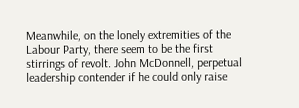Meanwhile, on the lonely extremities of the Labour Party, there seem to be the first stirrings of revolt. John McDonnell, perpetual leadership contender if he could only raise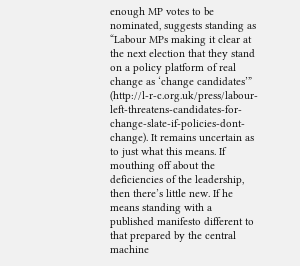enough MP votes to be nominated, suggests standing as “Labour MPs making it clear at the next election that they stand on a policy platform of real change as ‘change candidates’” (http://l-r-c.org.uk/press/labour-left-threatens-candidates-for-change-slate-if-policies-dont-change). It remains uncertain as to just what this means. If mouthing off about the deficiencies of the leadership, then there’s little new. If he means standing with a published manifesto different to that prepared by the central machine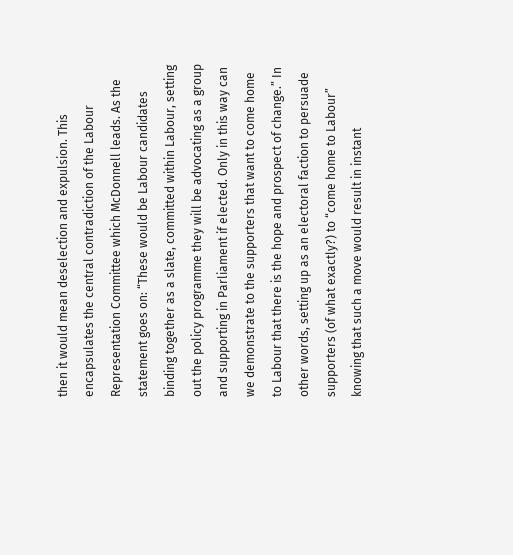then it would mean deselection and expulsion. This encapsulates the central contradiction of the Labour Representation Committee which McDonnell leads. As the statement goes on: “These would be Labour candidates binding together as a slate, committed within Labour, setting out the policy programme they will be advocating as a group and supporting in Parliament if elected. Only in this way can we demonstrate to the supporters that want to come home to Labour that there is the hope and prospect of change.” In other words, setting up as an electoral faction to persuade supporters (of what exactly?) to “come home to Labour” knowing that such a move would result in instant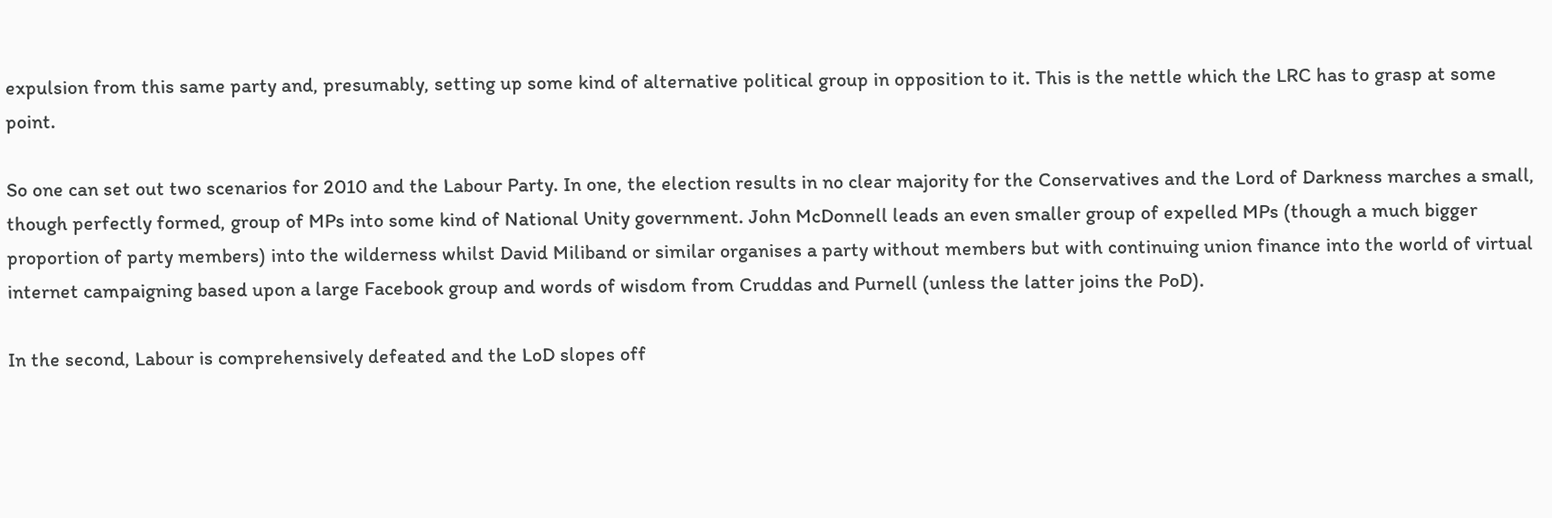expulsion from this same party and, presumably, setting up some kind of alternative political group in opposition to it. This is the nettle which the LRC has to grasp at some point.

So one can set out two scenarios for 2010 and the Labour Party. In one, the election results in no clear majority for the Conservatives and the Lord of Darkness marches a small, though perfectly formed, group of MPs into some kind of National Unity government. John McDonnell leads an even smaller group of expelled MPs (though a much bigger proportion of party members) into the wilderness whilst David Miliband or similar organises a party without members but with continuing union finance into the world of virtual internet campaigning based upon a large Facebook group and words of wisdom from Cruddas and Purnell (unless the latter joins the PoD).

In the second, Labour is comprehensively defeated and the LoD slopes off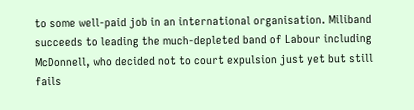to some well-paid job in an international organisation. Miliband succeeds to leading the much-depleted band of Labour including McDonnell, who decided not to court expulsion just yet but still fails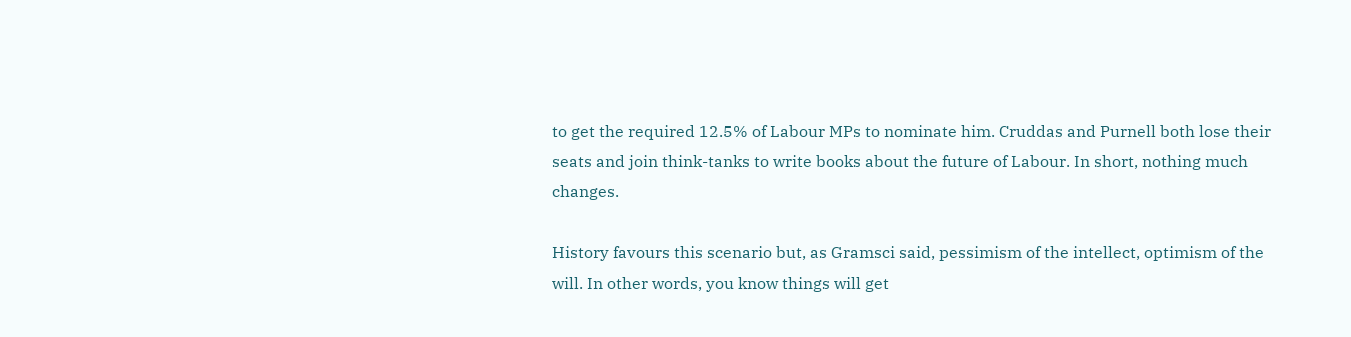to get the required 12.5% of Labour MPs to nominate him. Cruddas and Purnell both lose their seats and join think-tanks to write books about the future of Labour. In short, nothing much changes.

History favours this scenario but, as Gramsci said, pessimism of the intellect, optimism of the will. In other words, you know things will get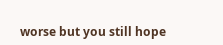worse but you still hope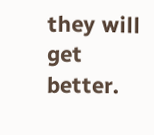they will get better.